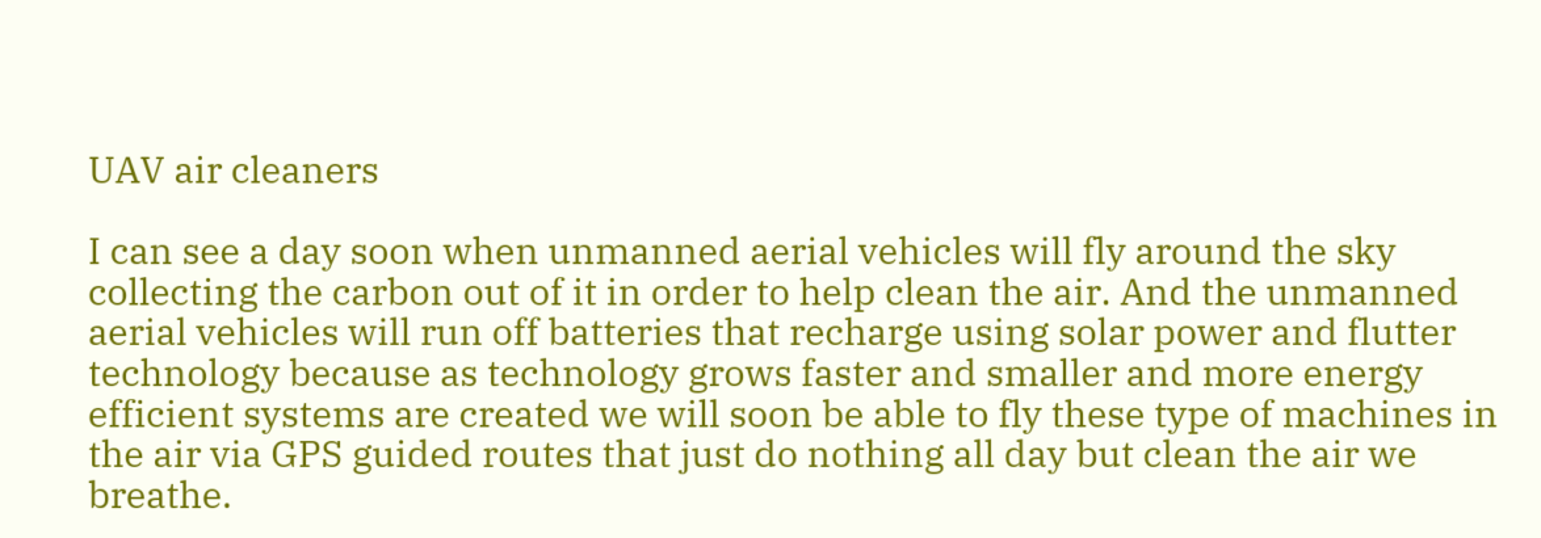UAV air cleaners

I can see a day soon when unmanned aerial vehicles will fly around the sky collecting the carbon out of it in order to help clean the air. And the unmanned aerial vehicles will run off batteries that recharge using solar power and flutter technology because as technology grows faster and smaller and more energy efficient systems are created we will soon be able to fly these type of machines in the air via GPS guided routes that just do nothing all day but clean the air we breathe.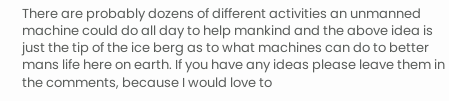There are probably dozens of different activities an unmanned machine could do all day to help mankind and the above idea is just the tip of the ice berg as to what machines can do to better mans life here on earth. If you have any ideas please leave them in the comments, because I would love to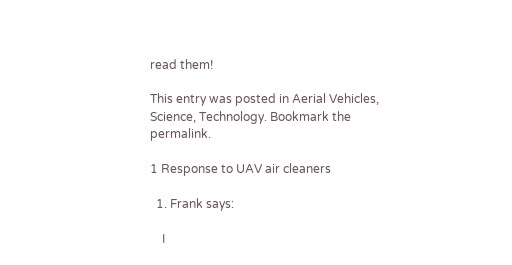read them!

This entry was posted in Aerial Vehicles, Science, Technology. Bookmark the permalink.

1 Response to UAV air cleaners

  1. Frank says:

    I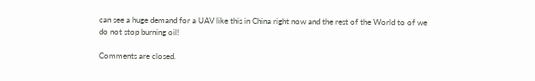can see a huge demand for a UAV like this in China right now and the rest of the World to of we do not stop burning oil!

Comments are closed.